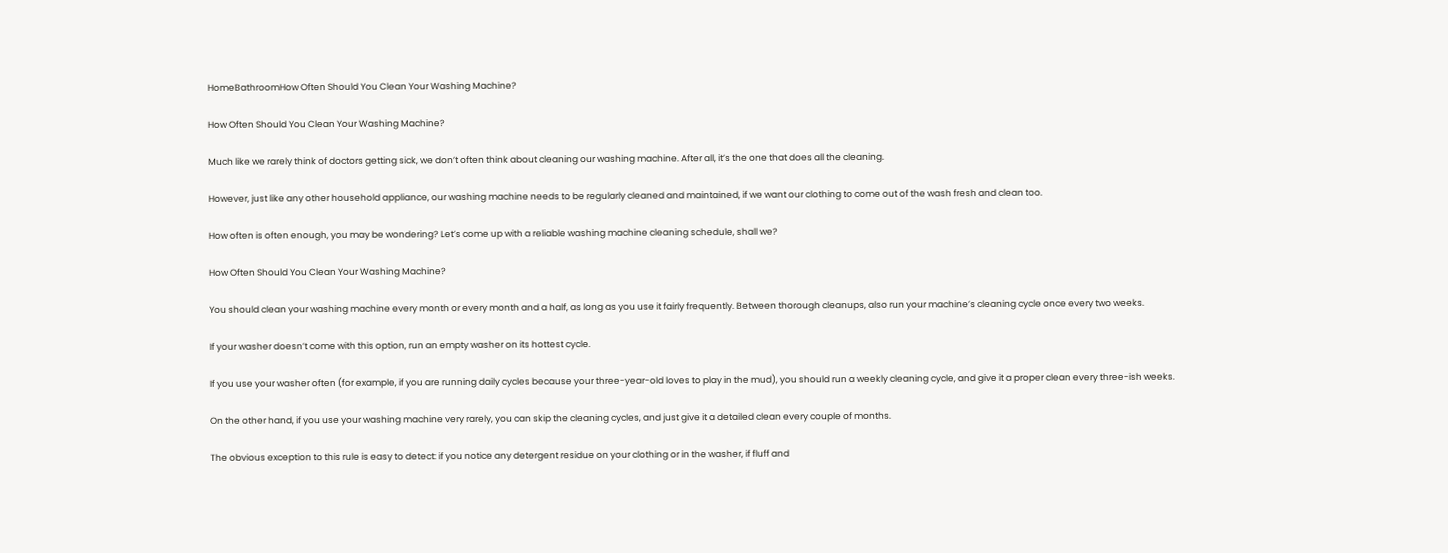HomeBathroomHow Often Should You Clean Your Washing Machine?

How Often Should You Clean Your Washing Machine?

Much like we rarely think of doctors getting sick, we don’t often think about cleaning our washing machine. After all, it’s the one that does all the cleaning.

However, just like any other household appliance, our washing machine needs to be regularly cleaned and maintained, if we want our clothing to come out of the wash fresh and clean too.

How often is often enough, you may be wondering? Let’s come up with a reliable washing machine cleaning schedule, shall we?

How Often Should You Clean Your Washing Machine?

You should clean your washing machine every month or every month and a half, as long as you use it fairly frequently. Between thorough cleanups, also run your machine’s cleaning cycle once every two weeks.

If your washer doesn’t come with this option, run an empty washer on its hottest cycle.

If you use your washer often (for example, if you are running daily cycles because your three-year-old loves to play in the mud), you should run a weekly cleaning cycle, and give it a proper clean every three-ish weeks.

On the other hand, if you use your washing machine very rarely, you can skip the cleaning cycles, and just give it a detailed clean every couple of months.

The obvious exception to this rule is easy to detect: if you notice any detergent residue on your clothing or in the washer, if fluff and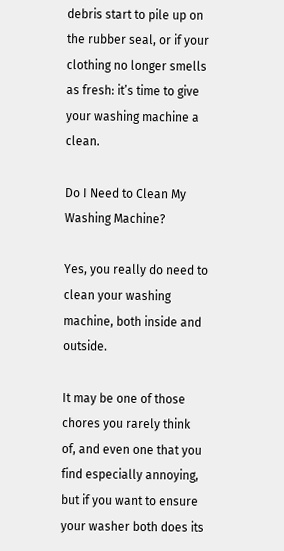debris start to pile up on the rubber seal, or if your clothing no longer smells as fresh: it’s time to give your washing machine a clean.

Do I Need to Clean My Washing Machine?

Yes, you really do need to clean your washing machine, both inside and outside.

It may be one of those chores you rarely think of, and even one that you find especially annoying, but if you want to ensure your washer both does its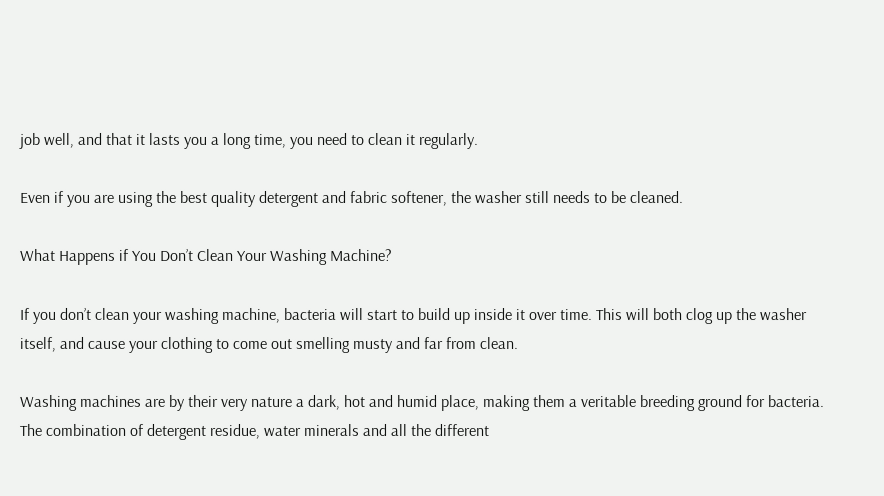job well, and that it lasts you a long time, you need to clean it regularly.

Even if you are using the best quality detergent and fabric softener, the washer still needs to be cleaned.

What Happens if You Don’t Clean Your Washing Machine?

If you don’t clean your washing machine, bacteria will start to build up inside it over time. This will both clog up the washer itself, and cause your clothing to come out smelling musty and far from clean.

Washing machines are by their very nature a dark, hot and humid place, making them a veritable breeding ground for bacteria. The combination of detergent residue, water minerals and all the different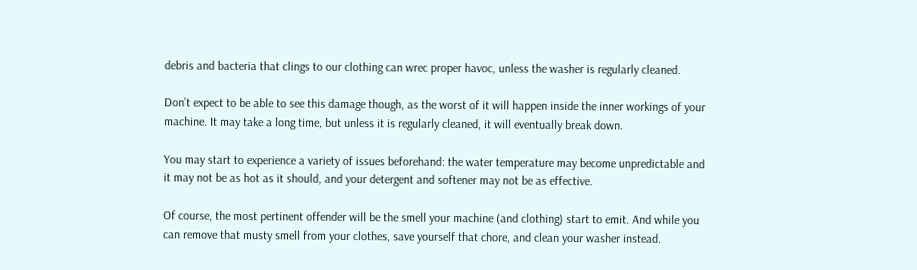debris and bacteria that clings to our clothing can wrec proper havoc, unless the washer is regularly cleaned.

Don’t expect to be able to see this damage though, as the worst of it will happen inside the inner workings of your machine. It may take a long time, but unless it is regularly cleaned, it will eventually break down.

You may start to experience a variety of issues beforehand: the water temperature may become unpredictable and it may not be as hot as it should, and your detergent and softener may not be as effective.

Of course, the most pertinent offender will be the smell your machine (and clothing) start to emit. And while you can remove that musty smell from your clothes, save yourself that chore, and clean your washer instead.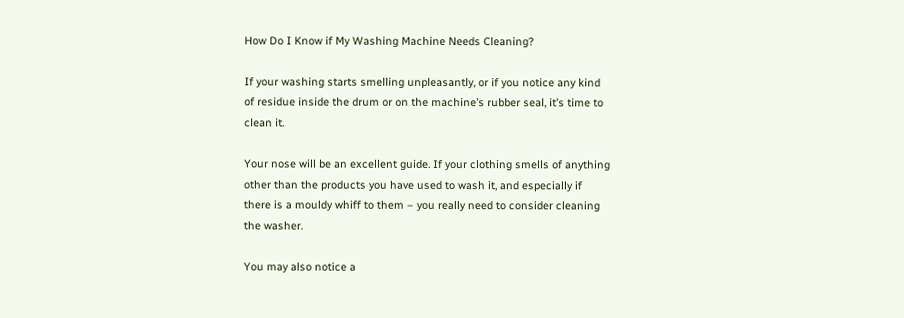How Do I Know if My Washing Machine Needs Cleaning?

If your washing starts smelling unpleasantly, or if you notice any kind of residue inside the drum or on the machine’s rubber seal, it’s time to clean it.

Your nose will be an excellent guide. If your clothing smells of anything other than the products you have used to wash it, and especially if there is a mouldy whiff to them – you really need to consider cleaning the washer.

You may also notice a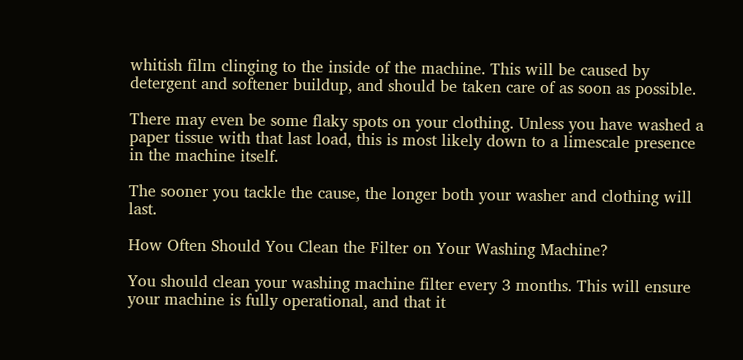whitish film clinging to the inside of the machine. This will be caused by detergent and softener buildup, and should be taken care of as soon as possible.

There may even be some flaky spots on your clothing. Unless you have washed a paper tissue with that last load, this is most likely down to a limescale presence in the machine itself.

The sooner you tackle the cause, the longer both your washer and clothing will last.

How Often Should You Clean the Filter on Your Washing Machine?

You should clean your washing machine filter every 3 months. This will ensure your machine is fully operational, and that it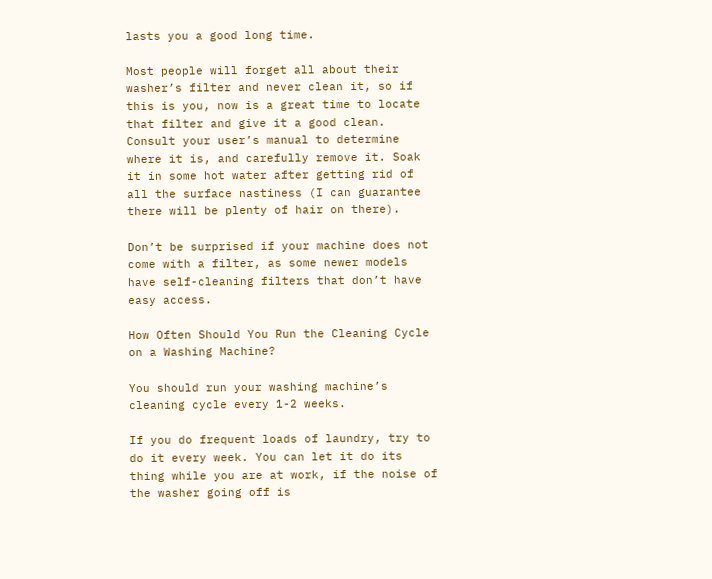lasts you a good long time.

Most people will forget all about their washer’s filter and never clean it, so if this is you, now is a great time to locate that filter and give it a good clean. Consult your user’s manual to determine where it is, and carefully remove it. Soak it in some hot water after getting rid of all the surface nastiness (I can guarantee there will be plenty of hair on there).

Don’t be surprised if your machine does not come with a filter, as some newer models have self-cleaning filters that don’t have easy access.

How Often Should You Run the Cleaning Cycle on a Washing Machine?

You should run your washing machine’s cleaning cycle every 1-2 weeks.

If you do frequent loads of laundry, try to do it every week. You can let it do its thing while you are at work, if the noise of the washer going off is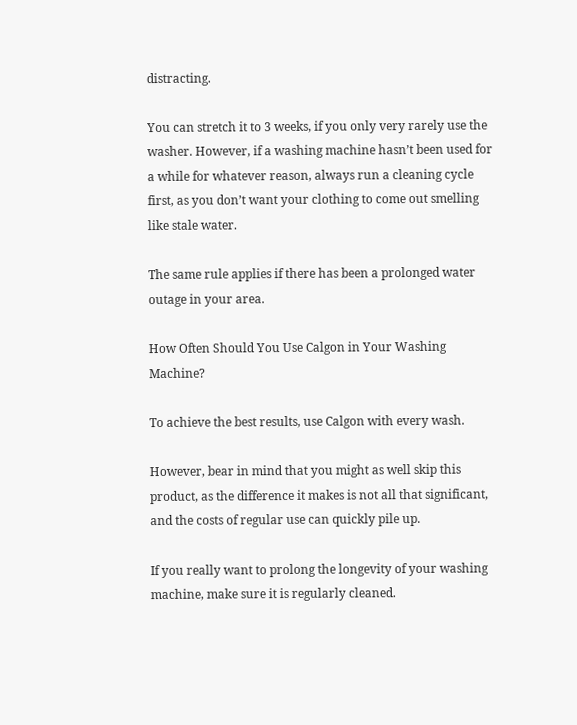distracting.

You can stretch it to 3 weeks, if you only very rarely use the washer. However, if a washing machine hasn’t been used for a while for whatever reason, always run a cleaning cycle first, as you don’t want your clothing to come out smelling like stale water.

The same rule applies if there has been a prolonged water outage in your area.

How Often Should You Use Calgon in Your Washing Machine?

To achieve the best results, use Calgon with every wash.

However, bear in mind that you might as well skip this product, as the difference it makes is not all that significant, and the costs of regular use can quickly pile up.

If you really want to prolong the longevity of your washing machine, make sure it is regularly cleaned.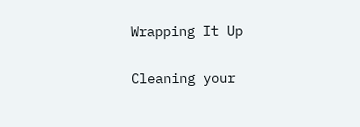Wrapping It Up

Cleaning your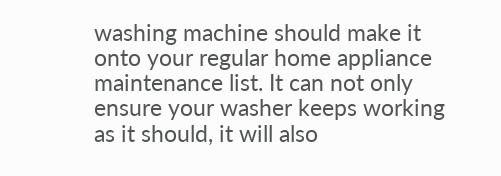washing machine should make it onto your regular home appliance maintenance list. It can not only ensure your washer keeps working as it should, it will also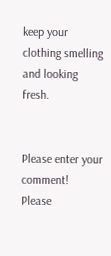keep your clothing smelling and looking fresh.


Please enter your comment!
Please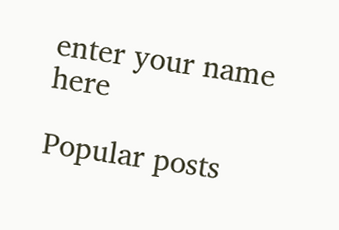enter your name here

Popular posts